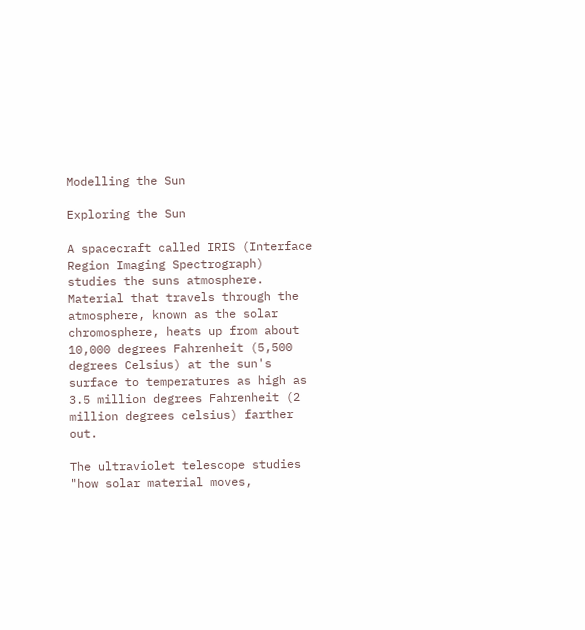Modelling the Sun

Exploring the Sun

A spacecraft called IRIS (Interface Region Imaging Spectrograph) studies the suns atmosphere. Material that travels through the atmosphere, known as the solar chromosphere, heats up from about 10,000 degrees Fahrenheit (5,500 degrees Celsius) at the sun's surface to temperatures as high as 3.5 million degrees Fahrenheit (2 million degrees celsius) farther out.

The ultraviolet telescope studies "how solar material moves,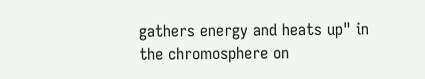gathers energy and heats up" in the chromosphere on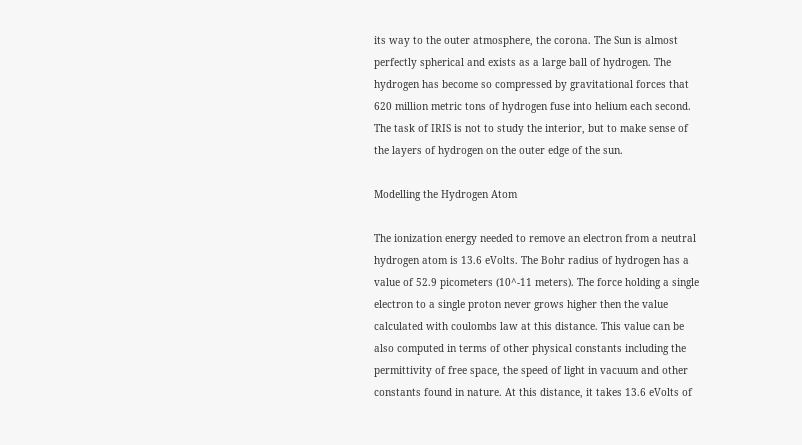its way to the outer atmosphere, the corona. The Sun is almost perfectly spherical and exists as a large ball of hydrogen. The hydrogen has become so compressed by gravitational forces that 620 million metric tons of hydrogen fuse into helium each second. The task of IRIS is not to study the interior, but to make sense of the layers of hydrogen on the outer edge of the sun.

Modelling the Hydrogen Atom

The ionization energy needed to remove an electron from a neutral hydrogen atom is 13.6 eVolts. The Bohr radius of hydrogen has a value of 52.9 picometers (10^-11 meters). The force holding a single electron to a single proton never grows higher then the value calculated with coulombs law at this distance. This value can be also computed in terms of other physical constants including the permittivity of free space, the speed of light in vacuum and other constants found in nature. At this distance, it takes 13.6 eVolts of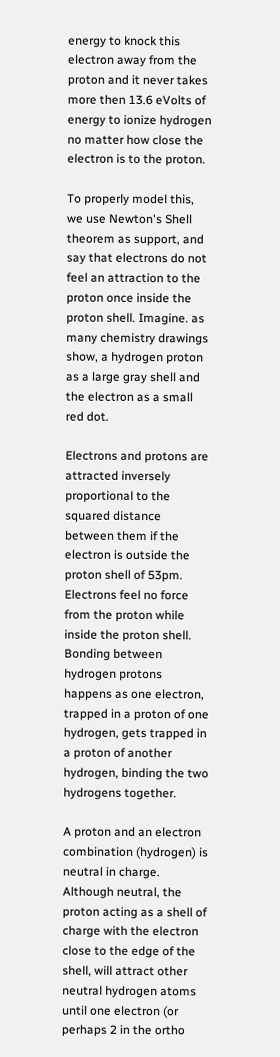energy to knock this electron away from the proton and it never takes more then 13.6 eVolts of energy to ionize hydrogen no matter how close the electron is to the proton.

To properly model this, we use Newton's Shell theorem as support, and say that electrons do not feel an attraction to the proton once inside the proton shell. Imagine. as many chemistry drawings show, a hydrogen proton as a large gray shell and the electron as a small red dot.

Electrons and protons are attracted inversely proportional to the squared distance between them if the electron is outside the proton shell of 53pm. Electrons feel no force from the proton while inside the proton shell. Bonding between hydrogen protons happens as one electron, trapped in a proton of one hydrogen, gets trapped in a proton of another hydrogen, binding the two hydrogens together.

A proton and an electron combination (hydrogen) is neutral in charge. Although neutral, the proton acting as a shell of charge with the electron close to the edge of the shell, will attract other neutral hydrogen atoms until one electron (or perhaps 2 in the ortho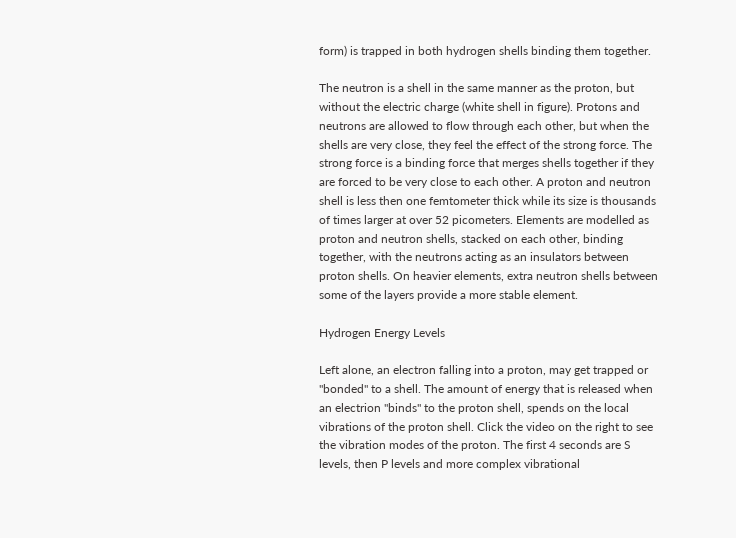form) is trapped in both hydrogen shells binding them together.

The neutron is a shell in the same manner as the proton, but without the electric charge (white shell in figure). Protons and neutrons are allowed to flow through each other, but when the shells are very close, they feel the effect of the strong force. The strong force is a binding force that merges shells together if they are forced to be very close to each other. A proton and neutron shell is less then one femtometer thick while its size is thousands of times larger at over 52 picometers. Elements are modelled as proton and neutron shells, stacked on each other, binding together, with the neutrons acting as an insulators between proton shells. On heavier elements, extra neutron shells between some of the layers provide a more stable element.

Hydrogen Energy Levels

Left alone, an electron falling into a proton, may get trapped or "bonded" to a shell. The amount of energy that is released when an electrion "binds" to the proton shell, spends on the local vibrations of the proton shell. Click the video on the right to see the vibration modes of the proton. The first 4 seconds are S levels, then P levels and more complex vibrational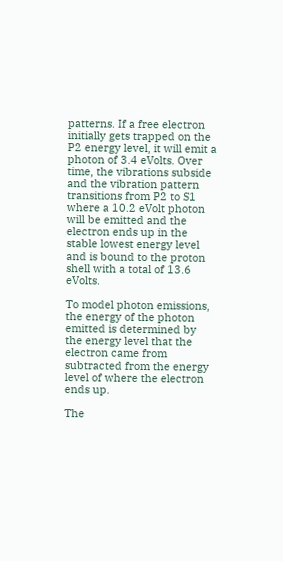patterns. If a free electron initially gets trapped on the P2 energy level, it will emit a photon of 3.4 eVolts. Over time, the vibrations subside and the vibration pattern transitions from P2 to S1 where a 10.2 eVolt photon will be emitted and the electron ends up in the stable lowest energy level and is bound to the proton shell with a total of 13.6 eVolts.

To model photon emissions, the energy of the photon emitted is determined by the energy level that the electron came from subtracted from the energy level of where the electron ends up.

The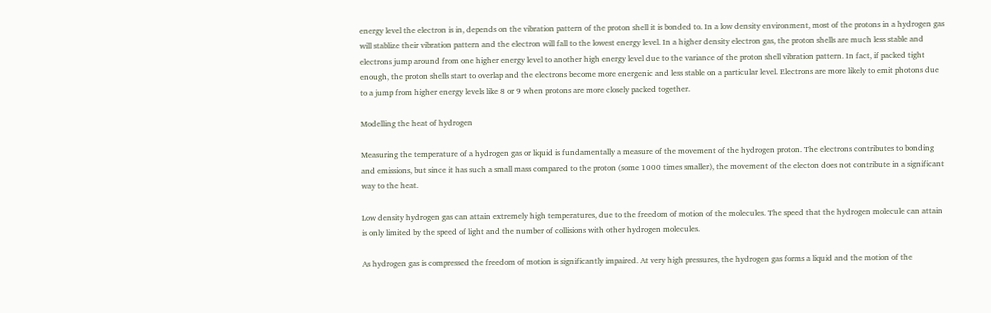energy level the electron is in, depends on the vibration pattern of the proton shell it is bonded to. In a low density environment, most of the protons in a hydrogen gas will stablize their vibration pattern and the electron will fall to the lowest energy level. In a higher density electron gas, the proton shells are much less stable and electrons jump around from one higher energy level to another high energy level due to the variance of the proton shell vibration pattern. In fact, if packed tight enough, the proton shells start to overlap and the electrons become more energenic and less stable on a particular level. Electrons are more likely to emit photons due to a jump from higher energy levels like 8 or 9 when protons are more closely packed together.

Modelling the heat of hydrogen

Measuring the temperature of a hydrogen gas or liquid is fundamentally a measure of the movement of the hydrogen proton. The electrons contributes to bonding and emissions, but since it has such a small mass compared to the proton (some 1000 times smaller), the movement of the electon does not contribute in a significant way to the heat.

Low density hydrogen gas can attain extremely high temperatures, due to the freedom of motion of the molecules. The speed that the hydrogen molecule can attain is only limited by the speed of light and the number of collisions with other hydrogen molecules.

As hydrogen gas is compressed the freedom of motion is significantly impaired. At very high pressures, the hydrogen gas forms a liquid and the motion of the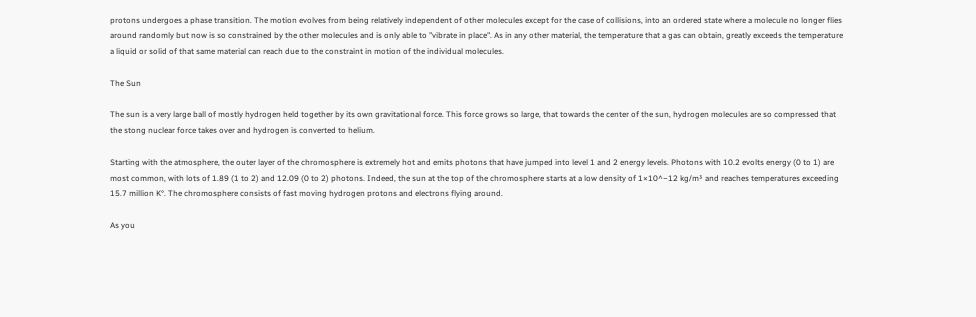protons undergoes a phase transition. The motion evolves from being relatively independent of other molecules except for the case of collisions, into an ordered state where a molecule no longer flies around randomly but now is so constrained by the other molecules and is only able to "vibrate in place". As in any other material, the temperature that a gas can obtain, greatly exceeds the temperature a liquid or solid of that same material can reach due to the constraint in motion of the individual molecules.

The Sun

The sun is a very large ball of mostly hydrogen held together by its own gravitational force. This force grows so large, that towards the center of the sun, hydrogen molecules are so compressed that the stong nuclear force takes over and hydrogen is converted to helium.

Starting with the atmosphere, the outer layer of the chromosphere is extremely hot and emits photons that have jumped into level 1 and 2 energy levels. Photons with 10.2 evolts energy (0 to 1) are most common, with lots of 1.89 (1 to 2) and 12.09 (0 to 2) photons. Indeed, the sun at the top of the chromosphere starts at a low density of 1×10^−12 kg/m³ and reaches temperatures exceeding 15.7 million K°. The chromosphere consists of fast moving hydrogen protons and electrons flying around.

As you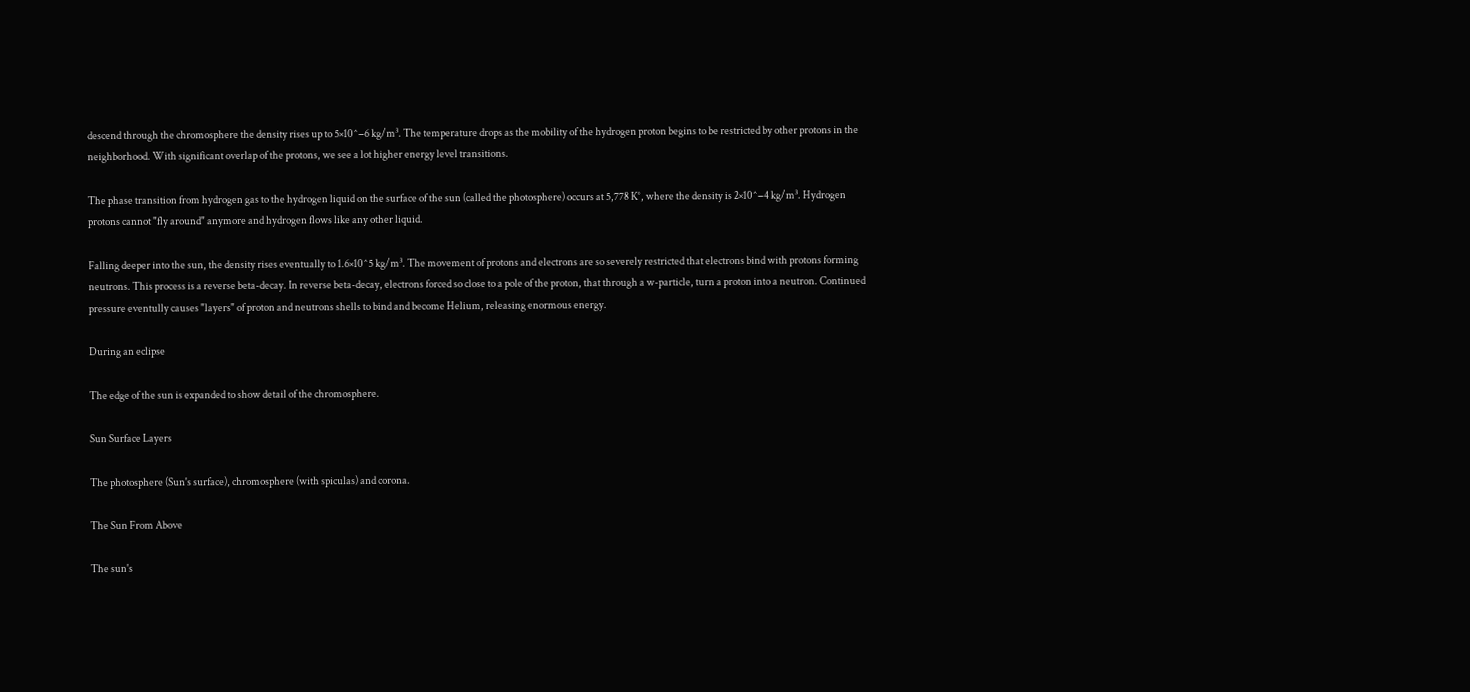descend through the chromosphere the density rises up to 5×10^−6 kg/m³. The temperature drops as the mobility of the hydrogen proton begins to be restricted by other protons in the neighborhood. With significant overlap of the protons, we see a lot higher energy level transitions.

The phase transition from hydrogen gas to the hydrogen liquid on the surface of the sun (called the photosphere) occurs at 5,778 K°, where the density is 2×10^−4 kg/m³. Hydrogen protons cannot "fly around" anymore and hydrogen flows like any other liquid.

Falling deeper into the sun, the density rises eventually to 1.6×10^5 kg/m³. The movement of protons and electrons are so severely restricted that electrons bind with protons forming neutrons. This process is a reverse beta-decay. In reverse beta-decay, electrons forced so close to a pole of the proton, that through a w-particle, turn a proton into a neutron. Continued pressure eventully causes "layers" of proton and neutrons shells to bind and become Helium, releasing enormous energy.

During an eclipse

The edge of the sun is expanded to show detail of the chromosphere.

Sun Surface Layers

The photosphere (Sun's surface), chromosphere (with spiculas) and corona.

The Sun From Above

The sun's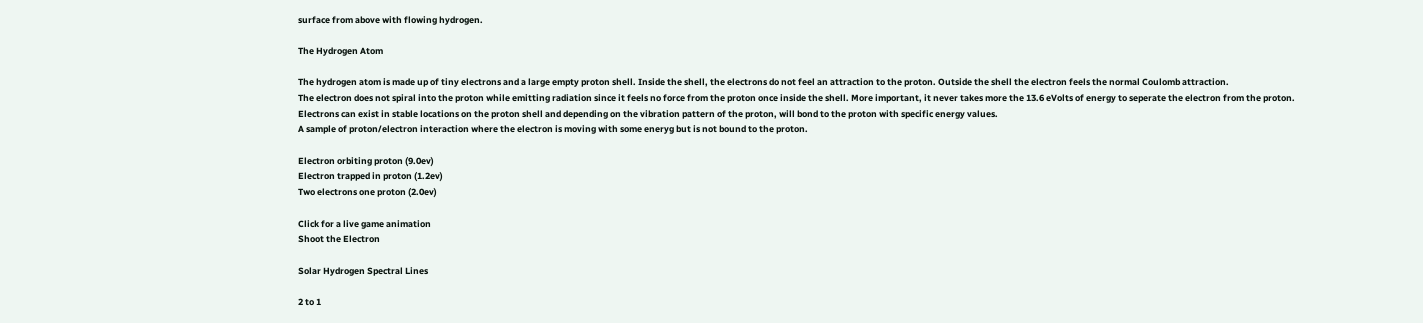surface from above with flowing hydrogen.

The Hydrogen Atom

The hydrogen atom is made up of tiny electrons and a large empty proton shell. Inside the shell, the electrons do not feel an attraction to the proton. Outside the shell the electron feels the normal Coulomb attraction.
The electron does not spiral into the proton while emitting radiation since it feels no force from the proton once inside the shell. More important, it never takes more the 13.6 eVolts of energy to seperate the electron from the proton.
Electrons can exist in stable locations on the proton shell and depending on the vibration pattern of the proton, will bond to the proton with specific energy values.
A sample of proton/electron interaction where the electron is moving with some eneryg but is not bound to the proton.

Electron orbiting proton (9.0ev)
Electron trapped in proton (1.2ev)
Two electrons one proton (2.0ev)

Click for a live game animation
Shoot the Electron

Solar Hydrogen Spectral Lines

2 to 1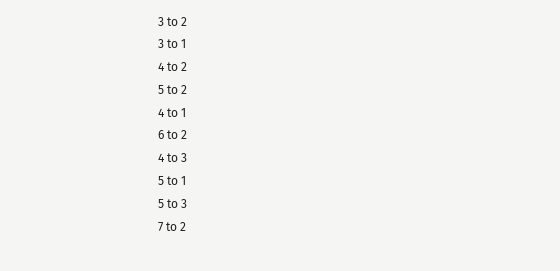3 to 2
3 to 1
4 to 2
5 to 2
4 to 1
6 to 2
4 to 3
5 to 1
5 to 3
7 to 2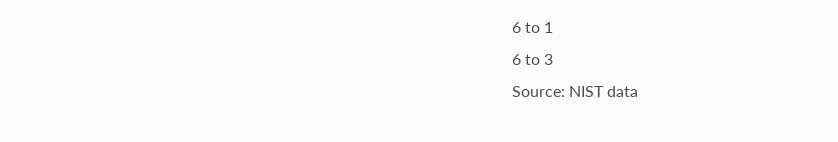6 to 1
6 to 3
Source: NIST data